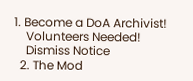1. Become a DoA Archivist!
    Volunteers Needed!
    Dismiss Notice
  2. The Mod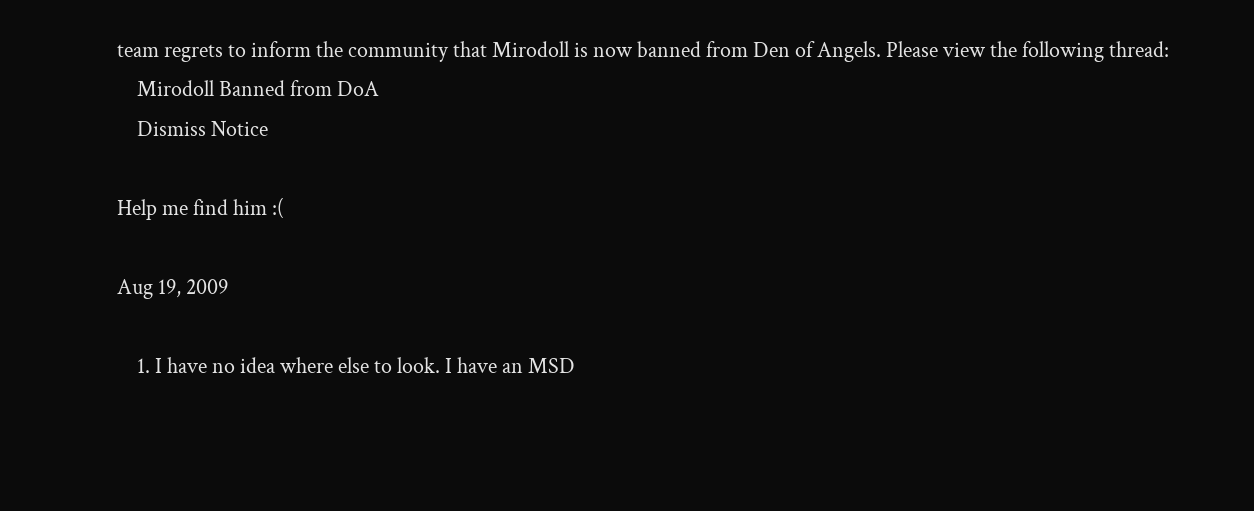team regrets to inform the community that Mirodoll is now banned from Den of Angels. Please view the following thread:
    Mirodoll Banned from DoA
    Dismiss Notice

Help me find him :(

Aug 19, 2009

    1. I have no idea where else to look. I have an MSD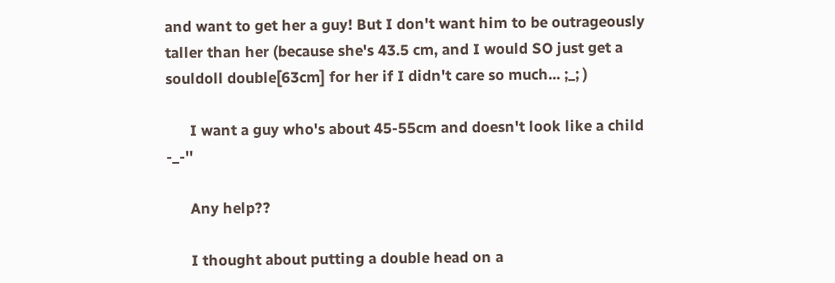and want to get her a guy! But I don't want him to be outrageously taller than her (because she's 43.5 cm, and I would SO just get a souldoll double[63cm] for her if I didn't care so much... ;_; )

      I want a guy who's about 45-55cm and doesn't look like a child -_-''

      Any help??

      I thought about putting a double head on a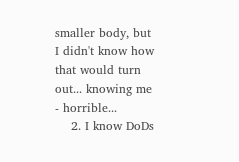smaller body, but I didn't know how that would turn out... knowing me - horrible...
    2. I know DoDs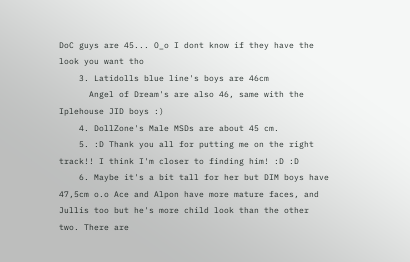DoC guys are 45... O_o I dont know if they have the look you want tho
    3. Latidolls blue line's boys are 46cm
      Angel of Dream's are also 46, same with the Iplehouse JID boys :)
    4. DollZone's Male MSDs are about 45 cm.
    5. :D Thank you all for putting me on the right track!! I think I'm closer to finding him! :D :D
    6. Maybe it's a bit tall for her but DIM boys have 47,5cm o.o Ace and Alpon have more mature faces, and Jullis too but he's more child look than the other two. There are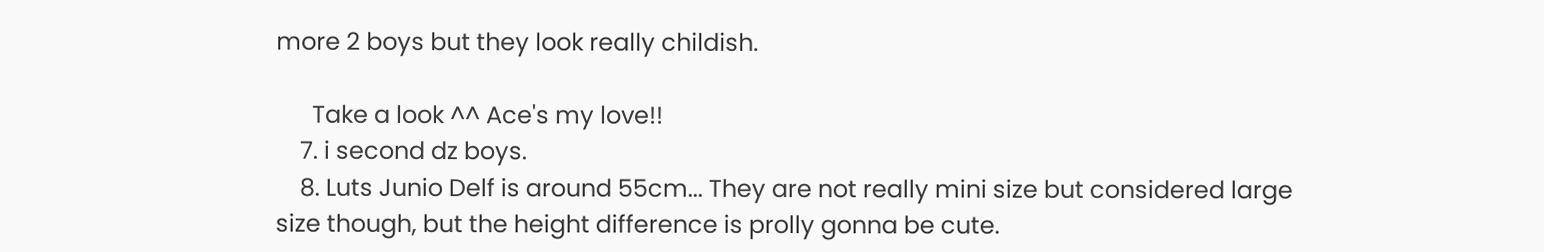more 2 boys but they look really childish.

      Take a look ^^ Ace's my love!!
    7. i second dz boys.
    8. Luts Junio Delf is around 55cm... They are not really mini size but considered large size though, but the height difference is prolly gonna be cute.